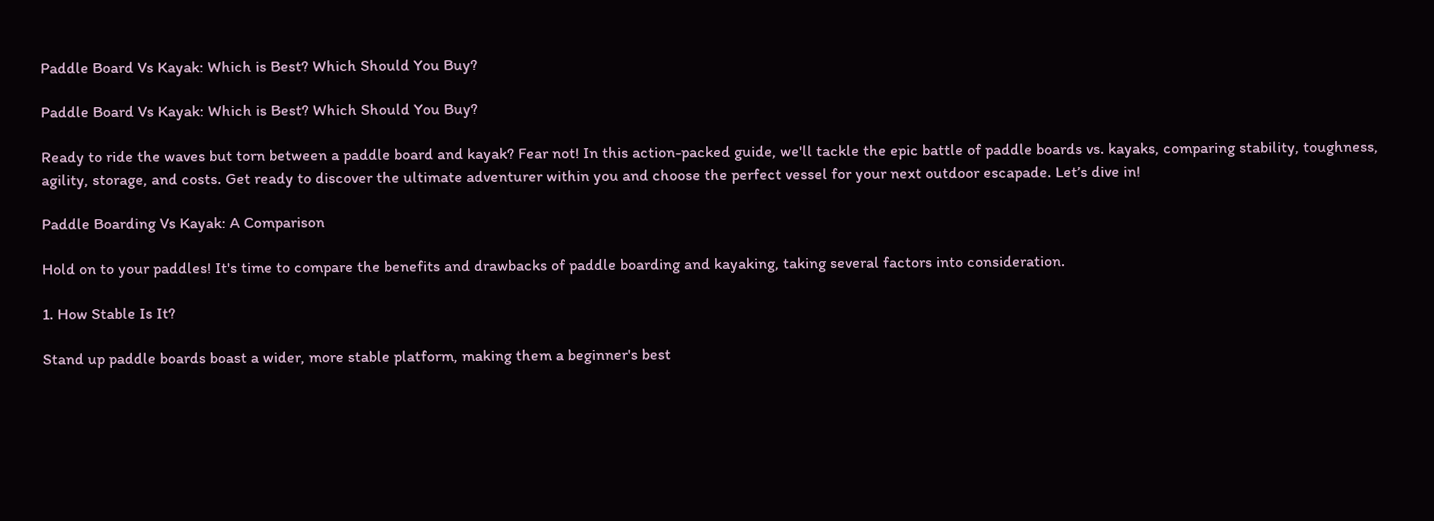Paddle Board Vs Kayak: Which is Best? Which Should You Buy?

Paddle Board Vs Kayak: Which is Best? Which Should You Buy?

Ready to ride the waves but torn between a paddle board and kayak? Fear not! In this action-packed guide, we'll tackle the epic battle of paddle boards vs. kayaks, comparing stability, toughness, agility, storage, and costs. Get ready to discover the ultimate adventurer within you and choose the perfect vessel for your next outdoor escapade. Let’s dive in!

Paddle Boarding Vs Kayak: A Comparison

Hold on to your paddles! It's time to compare the benefits and drawbacks of paddle boarding and kayaking, taking several factors into consideration.

1. How Stable Is It?

Stand up paddle boards boast a wider, more stable platform, making them a beginner's best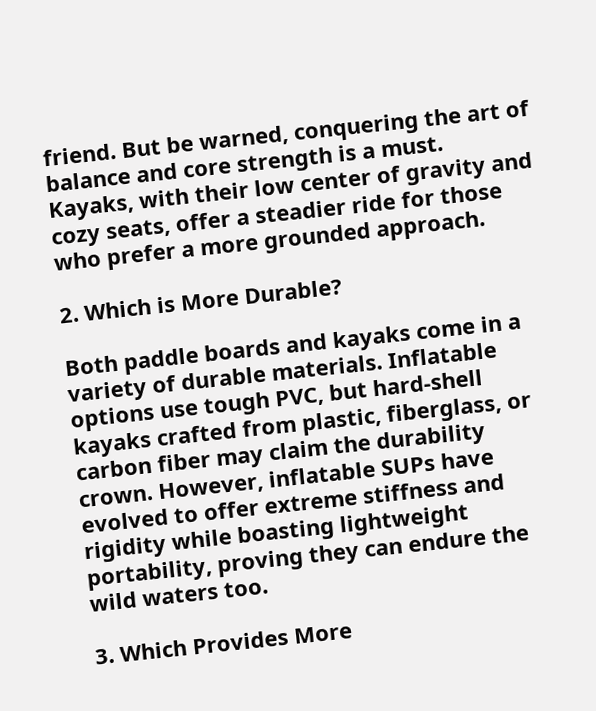friend. But be warned, conquering the art of balance and core strength is a must. Kayaks, with their low center of gravity and cozy seats, offer a steadier ride for those who prefer a more grounded approach.

2. Which is More Durable?

Both paddle boards and kayaks come in a variety of durable materials. Inflatable options use tough PVC, but hard-shell kayaks crafted from plastic, fiberglass, or carbon fiber may claim the durability crown. However, inflatable SUPs have evolved to offer extreme stiffness and rigidity while boasting lightweight portability, proving they can endure the wild waters too.

3. Which Provides More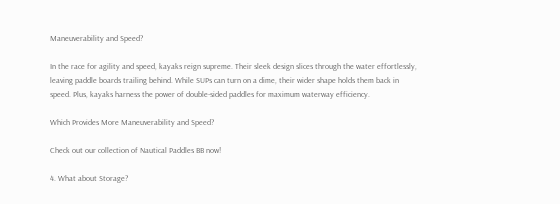Maneuverability and Speed?

In the race for agility and speed, kayaks reign supreme. Their sleek design slices through the water effortlessly, leaving paddle boards trailing behind. While SUPs can turn on a dime, their wider shape holds them back in speed. Plus, kayaks harness the power of double-sided paddles for maximum waterway efficiency.

Which Provides More Maneuverability and Speed?

Check out our collection of Nautical Paddles BB now!

4. What about Storage?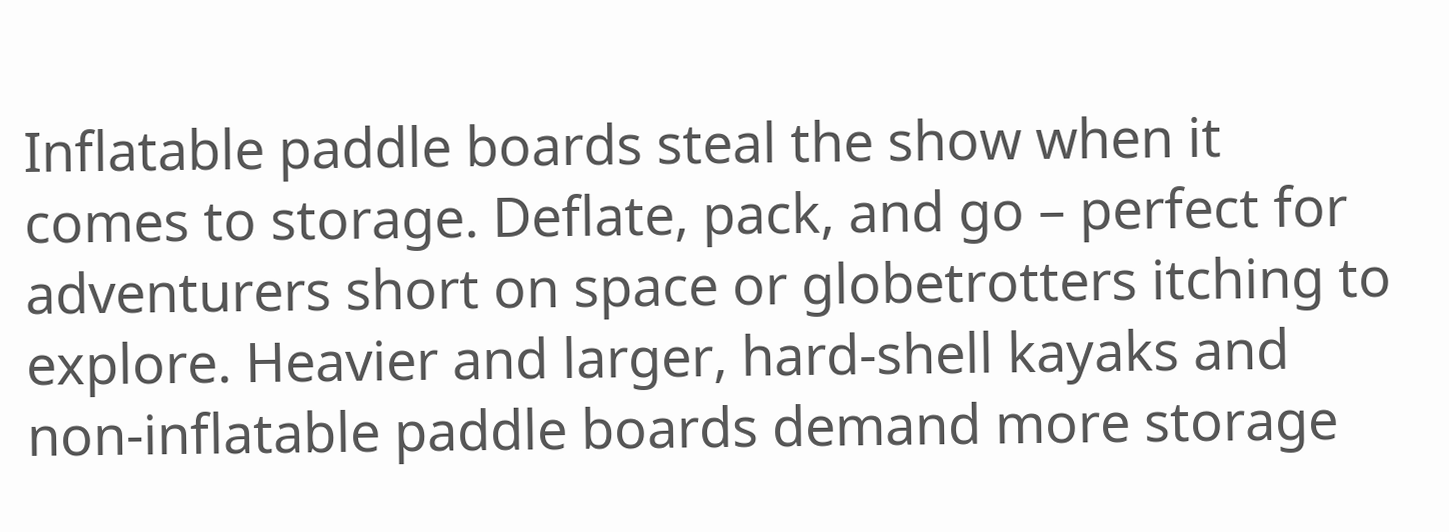Inflatable paddle boards steal the show when it comes to storage. Deflate, pack, and go – perfect for adventurers short on space or globetrotters itching to explore. Heavier and larger, hard-shell kayaks and non-inflatable paddle boards demand more storage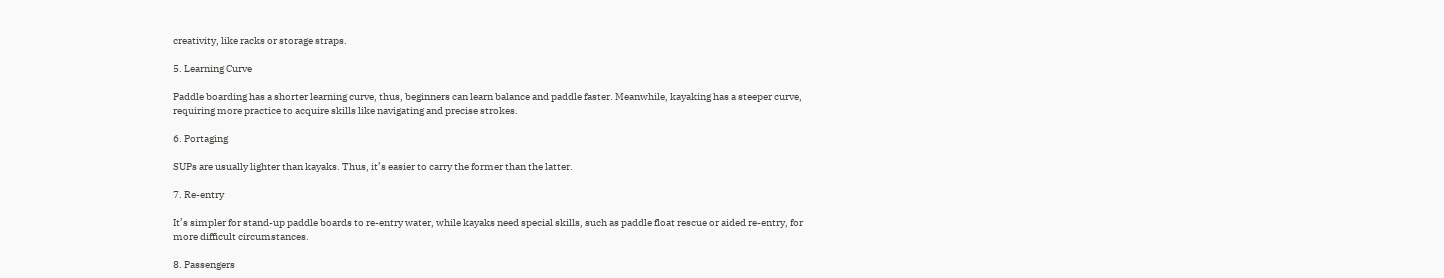creativity, like racks or storage straps.

5. Learning Curve

Paddle boarding has a shorter learning curve, thus, beginners can learn balance and paddle faster. Meanwhile, kayaking has a steeper curve, requiring more practice to acquire skills like navigating and precise strokes.

6. Portaging

SUPs are usually lighter than kayaks. Thus, it’s easier to carry the former than the latter.

7. Re-entry

It’s simpler for stand-up paddle boards to re-entry water, while kayaks need special skills, such as paddle float rescue or aided re-entry, for more difficult circumstances.

8. Passengers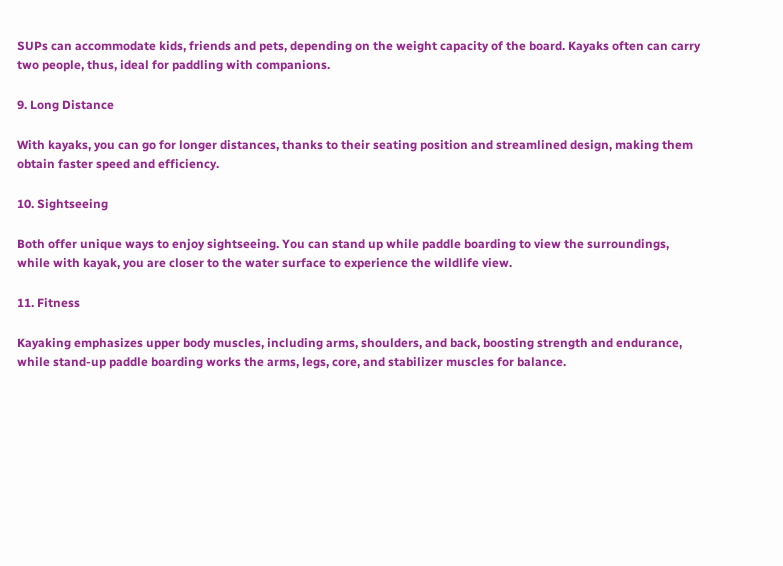SUPs can accommodate kids, friends and pets, depending on the weight capacity of the board. Kayaks often can carry two people, thus, ideal for paddling with companions.

9. Long Distance

With kayaks, you can go for longer distances, thanks to their seating position and streamlined design, making them obtain faster speed and efficiency.

10. Sightseeing

Both offer unique ways to enjoy sightseeing. You can stand up while paddle boarding to view the surroundings, while with kayak, you are closer to the water surface to experience the wildlife view.

11. Fitness

Kayaking emphasizes upper body muscles, including arms, shoulders, and back, boosting strength and endurance, while stand-up paddle boarding works the arms, legs, core, and stabilizer muscles for balance.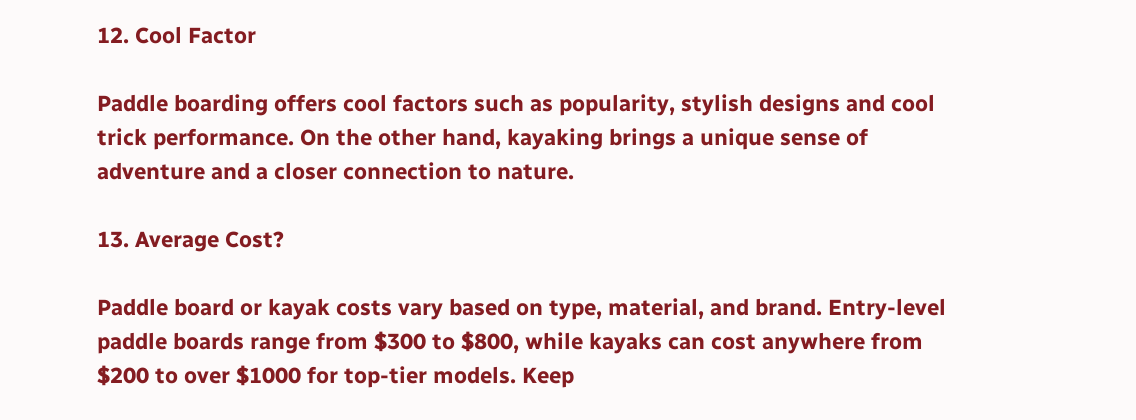12. Cool Factor

Paddle boarding offers cool factors such as popularity, stylish designs and cool trick performance. On the other hand, kayaking brings a unique sense of adventure and a closer connection to nature.

13. Average Cost?

Paddle board or kayak costs vary based on type, material, and brand. Entry-level paddle boards range from $300 to $800, while kayaks can cost anywhere from $200 to over $1000 for top-tier models. Keep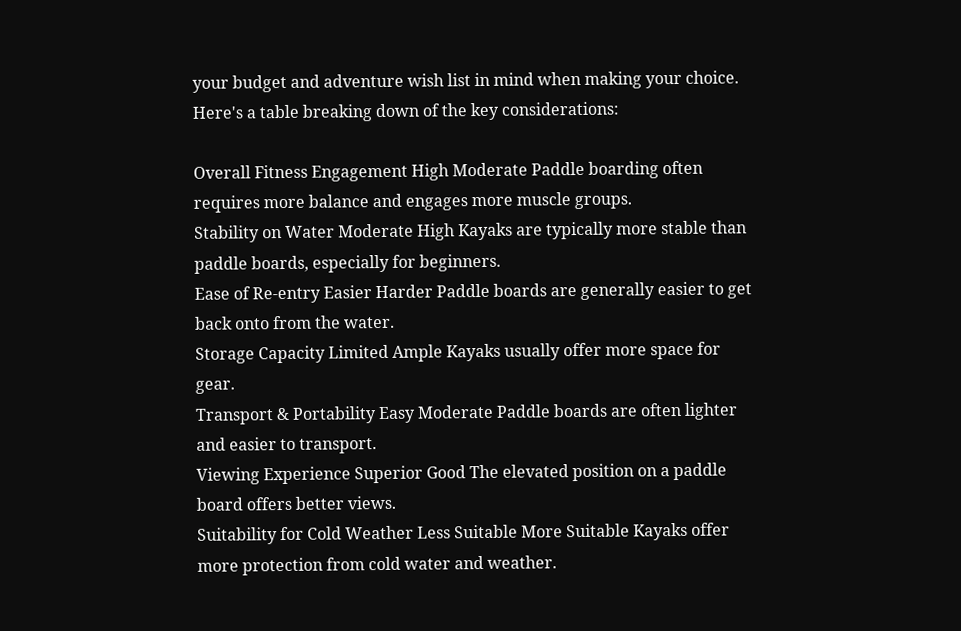your budget and adventure wish list in mind when making your choice. Here's a table breaking down of the key considerations:

Overall Fitness Engagement High Moderate Paddle boarding often requires more balance and engages more muscle groups.
Stability on Water Moderate High Kayaks are typically more stable than paddle boards, especially for beginners.
Ease of Re-entry Easier Harder Paddle boards are generally easier to get back onto from the water.
Storage Capacity Limited Ample Kayaks usually offer more space for gear.
Transport & Portability Easy Moderate Paddle boards are often lighter and easier to transport.
Viewing Experience Superior Good The elevated position on a paddle board offers better views.
Suitability for Cold Weather Less Suitable More Suitable Kayaks offer more protection from cold water and weather.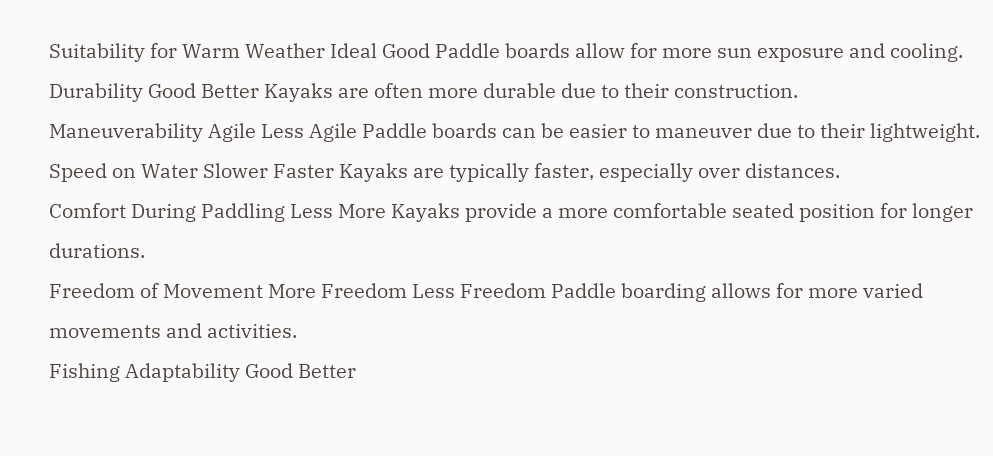Suitability for Warm Weather Ideal Good Paddle boards allow for more sun exposure and cooling.
Durability Good Better Kayaks are often more durable due to their construction.
Maneuverability Agile Less Agile Paddle boards can be easier to maneuver due to their lightweight.
Speed on Water Slower Faster Kayaks are typically faster, especially over distances.
Comfort During Paddling Less More Kayaks provide a more comfortable seated position for longer durations.
Freedom of Movement More Freedom Less Freedom Paddle boarding allows for more varied movements and activities.
Fishing Adaptability Good Better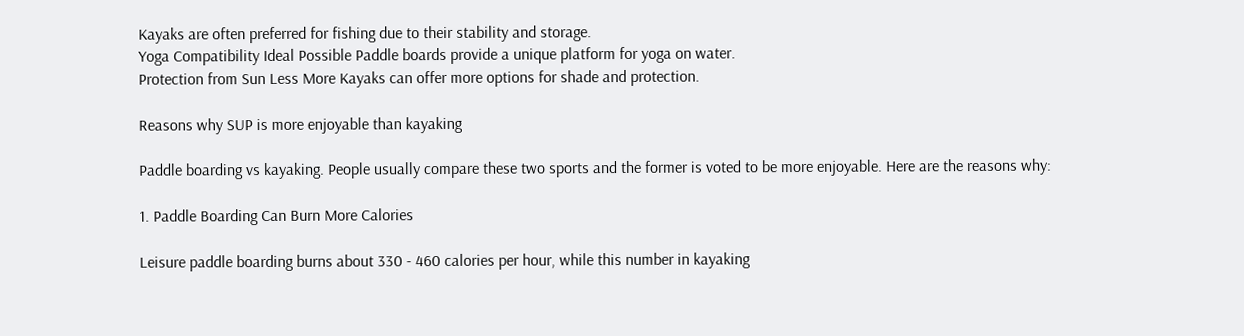Kayaks are often preferred for fishing due to their stability and storage.
Yoga Compatibility Ideal Possible Paddle boards provide a unique platform for yoga on water.
Protection from Sun Less More Kayaks can offer more options for shade and protection.

Reasons why SUP is more enjoyable than kayaking

Paddle boarding vs kayaking. People usually compare these two sports and the former is voted to be more enjoyable. Here are the reasons why:

1. Paddle Boarding Can Burn More Calories

Leisure paddle boarding burns about 330 - 460 calories per hour, while this number in kayaking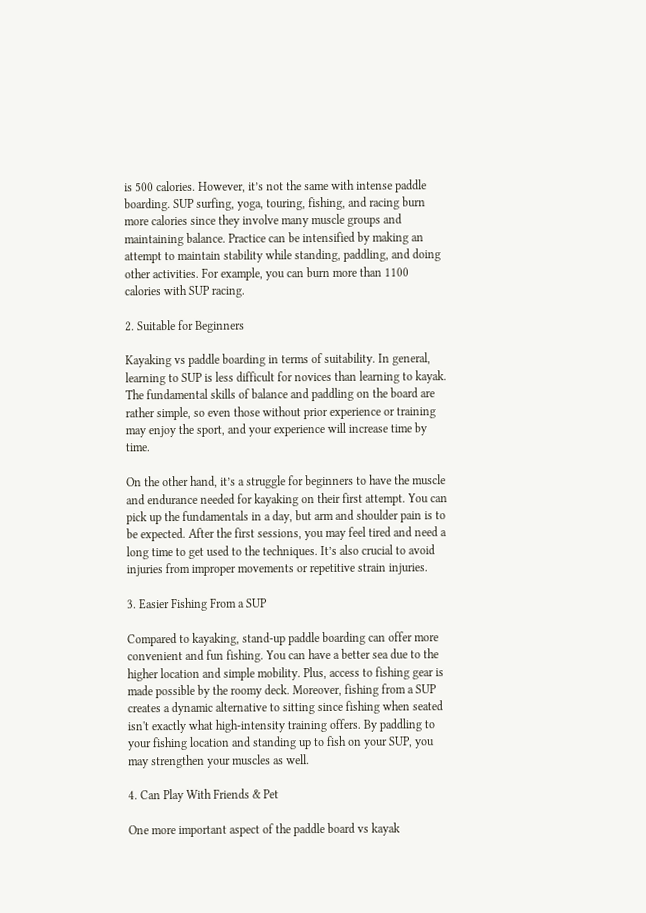is 500 calories. However, it’s not the same with intense paddle boarding. SUP surfing, yoga, touring, fishing, and racing burn more calories since they involve many muscle groups and maintaining balance. Practice can be intensified by making an attempt to maintain stability while standing, paddling, and doing other activities. For example, you can burn more than 1100 calories with SUP racing.

2. Suitable for Beginners

Kayaking vs paddle boarding in terms of suitability. In general, learning to SUP is less difficult for novices than learning to kayak. The fundamental skills of balance and paddling on the board are rather simple, so even those without prior experience or training may enjoy the sport, and your experience will increase time by time.

On the other hand, it’s a struggle for beginners to have the muscle and endurance needed for kayaking on their first attempt. You can pick up the fundamentals in a day, but arm and shoulder pain is to be expected. After the first sessions, you may feel tired and need a long time to get used to the techniques. It’s also crucial to avoid injuries from improper movements or repetitive strain injuries.

3. Easier Fishing From a SUP

Compared to kayaking, stand-up paddle boarding can offer more convenient and fun fishing. You can have a better sea due to the higher location and simple mobility. Plus, access to fishing gear is made possible by the roomy deck. Moreover, fishing from a SUP creates a dynamic alternative to sitting since fishing when seated isn't exactly what high-intensity training offers. By paddling to your fishing location and standing up to fish on your SUP, you may strengthen your muscles as well.

4. Can Play With Friends & Pet

One more important aspect of the paddle board vs kayak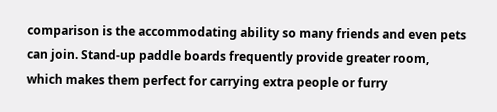comparison is the accommodating ability so many friends and even pets can join. Stand-up paddle boards frequently provide greater room, which makes them perfect for carrying extra people or furry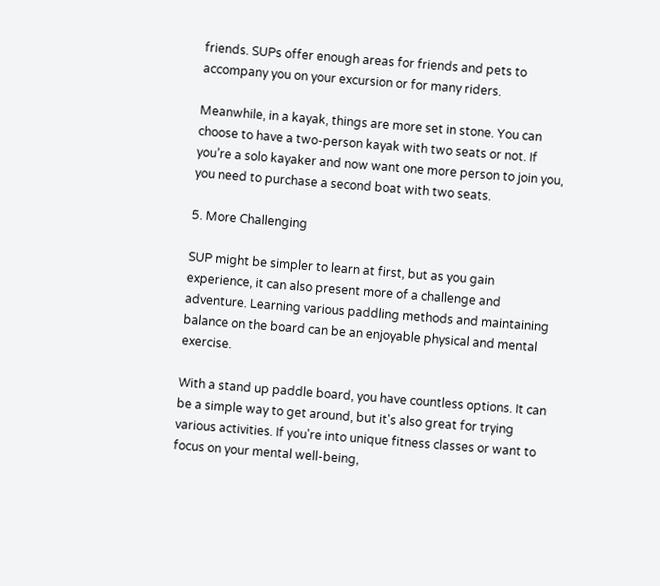friends. SUPs offer enough areas for friends and pets to accompany you on your excursion or for many riders.

Meanwhile, in a kayak, things are more set in stone. You can choose to have a two-person kayak with two seats or not. If you’re a solo kayaker and now want one more person to join you, you need to purchase a second boat with two seats.

5. More Challenging

SUP might be simpler to learn at first, but as you gain experience, it can also present more of a challenge and adventure. Learning various paddling methods and maintaining balance on the board can be an enjoyable physical and mental exercise.

With a stand up paddle board, you have countless options. It can be a simple way to get around, but it's also great for trying various activities. If you're into unique fitness classes or want to focus on your mental well-being,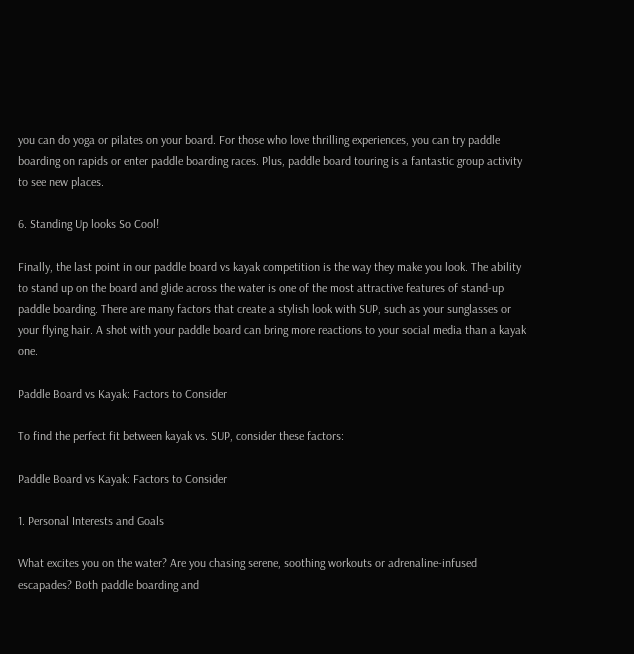you can do yoga or pilates on your board. For those who love thrilling experiences, you can try paddle boarding on rapids or enter paddle boarding races. Plus, paddle board touring is a fantastic group activity to see new places.

6. Standing Up looks So Cool!

Finally, the last point in our paddle board vs kayak competition is the way they make you look. The ability to stand up on the board and glide across the water is one of the most attractive features of stand-up paddle boarding. There are many factors that create a stylish look with SUP, such as your sunglasses or your flying hair. A shot with your paddle board can bring more reactions to your social media than a kayak one.

Paddle Board vs Kayak: Factors to Consider

To find the perfect fit between kayak vs. SUP, consider these factors:

Paddle Board vs Kayak: Factors to Consider

1. Personal Interests and Goals

What excites you on the water? Are you chasing serene, soothing workouts or adrenaline-infused escapades? Both paddle boarding and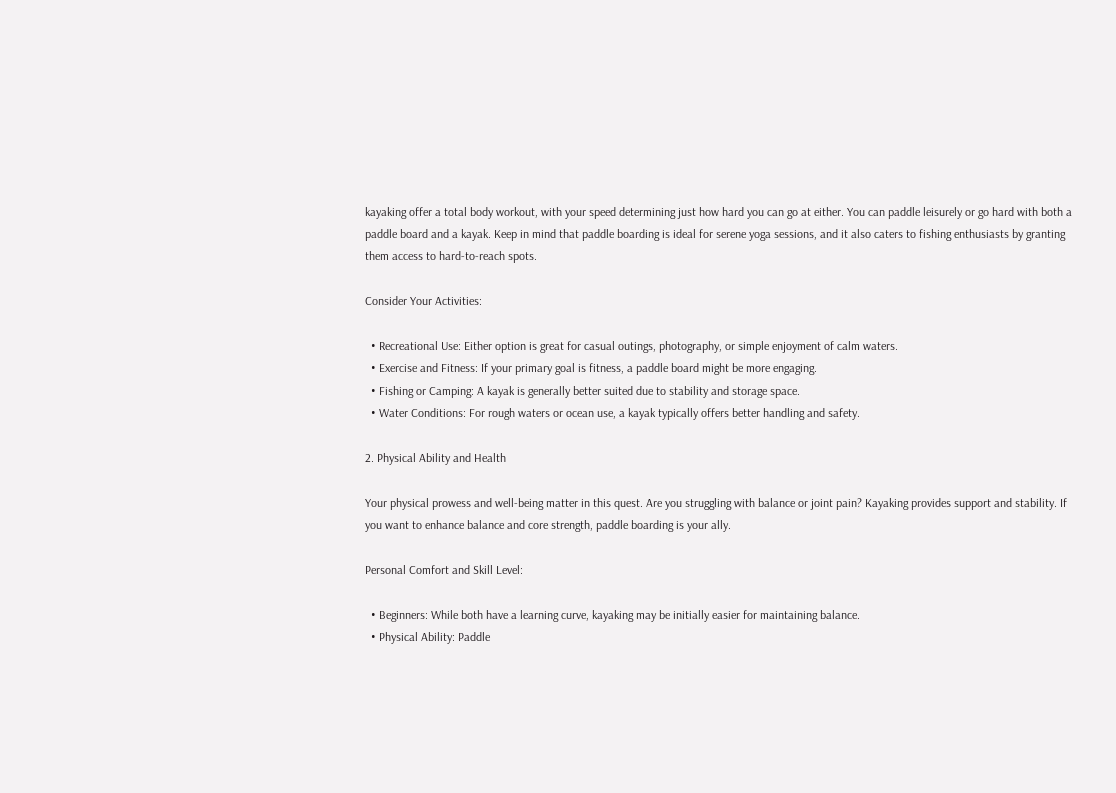kayaking offer a total body workout, with your speed determining just how hard you can go at either. You can paddle leisurely or go hard with both a paddle board and a kayak. Keep in mind that paddle boarding is ideal for serene yoga sessions, and it also caters to fishing enthusiasts by granting them access to hard-to-reach spots.

Consider Your Activities:

  • Recreational Use: Either option is great for casual outings, photography, or simple enjoyment of calm waters.
  • Exercise and Fitness: If your primary goal is fitness, a paddle board might be more engaging.
  • Fishing or Camping: A kayak is generally better suited due to stability and storage space.
  • Water Conditions: For rough waters or ocean use, a kayak typically offers better handling and safety.

2. Physical Ability and Health

Your physical prowess and well-being matter in this quest. Are you struggling with balance or joint pain? Kayaking provides support and stability. If you want to enhance balance and core strength, paddle boarding is your ally.

Personal Comfort and Skill Level:

  • Beginners: While both have a learning curve, kayaking may be initially easier for maintaining balance.
  • Physical Ability: Paddle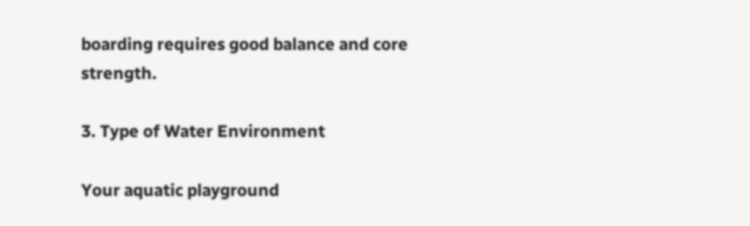boarding requires good balance and core strength.

3. Type of Water Environment

Your aquatic playground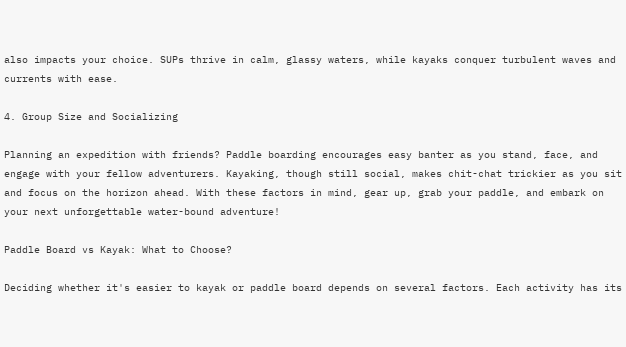also impacts your choice. SUPs thrive in calm, glassy waters, while kayaks conquer turbulent waves and currents with ease.

4. Group Size and Socializing

Planning an expedition with friends? Paddle boarding encourages easy banter as you stand, face, and engage with your fellow adventurers. Kayaking, though still social, makes chit-chat trickier as you sit and focus on the horizon ahead. With these factors in mind, gear up, grab your paddle, and embark on your next unforgettable water-bound adventure!

Paddle Board vs Kayak: What to Choose?

Deciding whether it's easier to kayak or paddle board depends on several factors. Each activity has its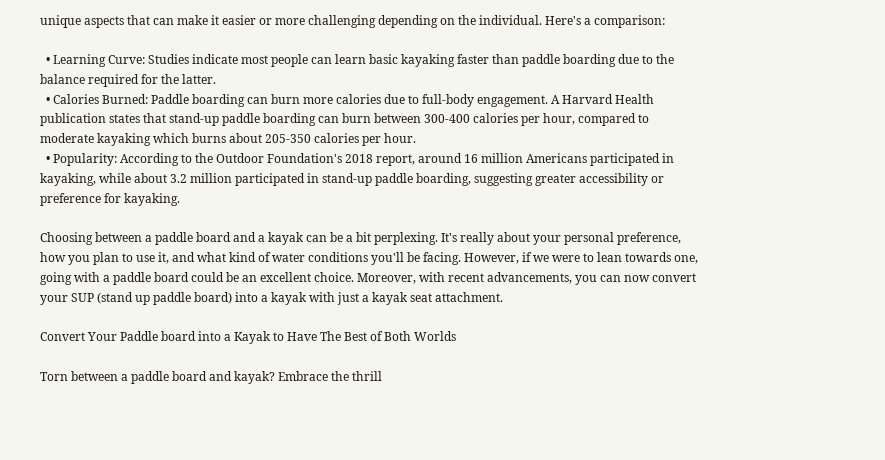unique aspects that can make it easier or more challenging depending on the individual. Here's a comparison:

  • Learning Curve: Studies indicate most people can learn basic kayaking faster than paddle boarding due to the balance required for the latter.
  • Calories Burned: Paddle boarding can burn more calories due to full-body engagement. A Harvard Health publication states that stand-up paddle boarding can burn between 300-400 calories per hour, compared to moderate kayaking which burns about 205-350 calories per hour.
  • Popularity: According to the Outdoor Foundation's 2018 report, around 16 million Americans participated in kayaking, while about 3.2 million participated in stand-up paddle boarding, suggesting greater accessibility or preference for kayaking.

Choosing between a paddle board and a kayak can be a bit perplexing. It's really about your personal preference, how you plan to use it, and what kind of water conditions you'll be facing. However, if we were to lean towards one, going with a paddle board could be an excellent choice. Moreover, with recent advancements, you can now convert your SUP (stand up paddle board) into a kayak with just a kayak seat attachment.

Convert Your Paddle board into a Kayak to Have The Best of Both Worlds

Torn between a paddle board and kayak? Embrace the thrill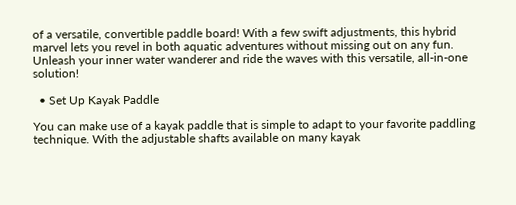of a versatile, convertible paddle board! With a few swift adjustments, this hybrid marvel lets you revel in both aquatic adventures without missing out on any fun. Unleash your inner water wanderer and ride the waves with this versatile, all-in-one solution!

  • Set Up Kayak Paddle

You can make use of a kayak paddle that is simple to adapt to your favorite paddling technique. With the adjustable shafts available on many kayak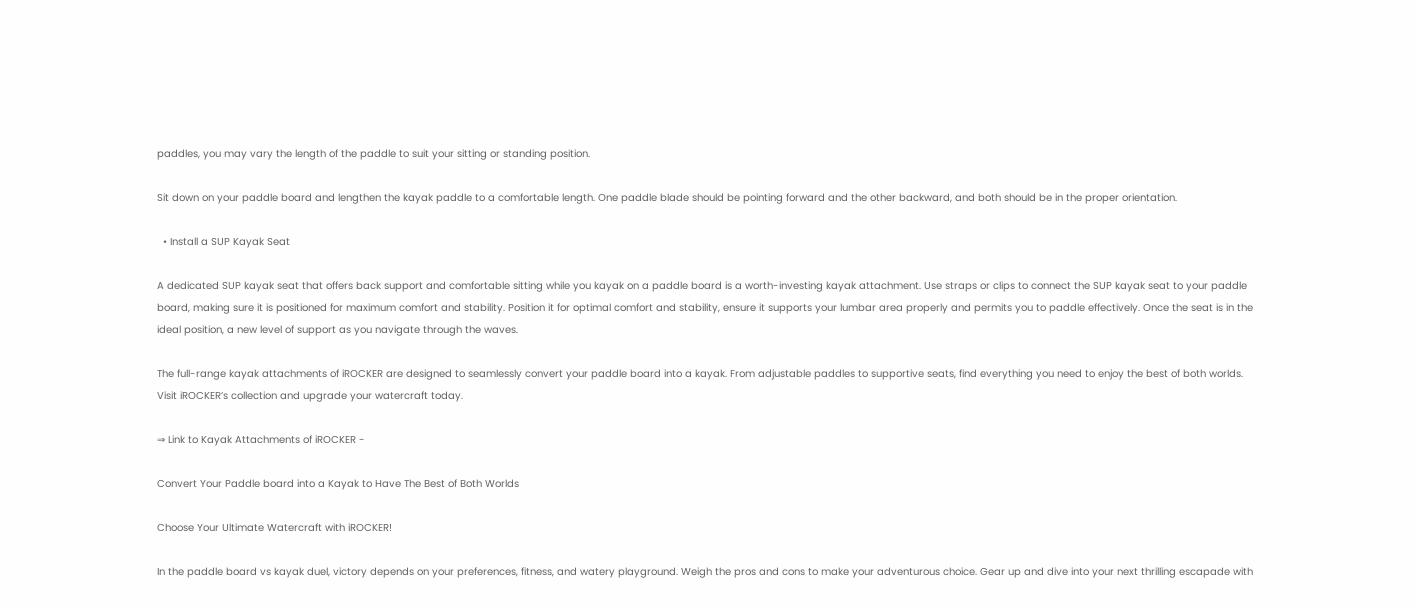paddles, you may vary the length of the paddle to suit your sitting or standing position.

Sit down on your paddle board and lengthen the kayak paddle to a comfortable length. One paddle blade should be pointing forward and the other backward, and both should be in the proper orientation.

  • Install a SUP Kayak Seat

A dedicated SUP kayak seat that offers back support and comfortable sitting while you kayak on a paddle board is a worth-investing kayak attachment. Use straps or clips to connect the SUP kayak seat to your paddle board, making sure it is positioned for maximum comfort and stability. Position it for optimal comfort and stability, ensure it supports your lumbar area properly and permits you to paddle effectively. Once the seat is in the ideal position, a new level of support as you navigate through the waves.

The full-range kayak attachments of iROCKER are designed to seamlessly convert your paddle board into a kayak. From adjustable paddles to supportive seats, find everything you need to enjoy the best of both worlds. Visit iROCKER’s collection and upgrade your watercraft today.

⇒ Link to Kayak Attachments of iROCKER -

Convert Your Paddle board into a Kayak to Have The Best of Both Worlds

Choose Your Ultimate Watercraft with iROCKER!

In the paddle board vs kayak duel, victory depends on your preferences, fitness, and watery playground. Weigh the pros and cons to make your adventurous choice. Gear up and dive into your next thrilling escapade with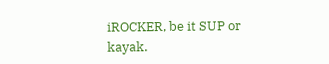iROCKER, be it SUP or kayak.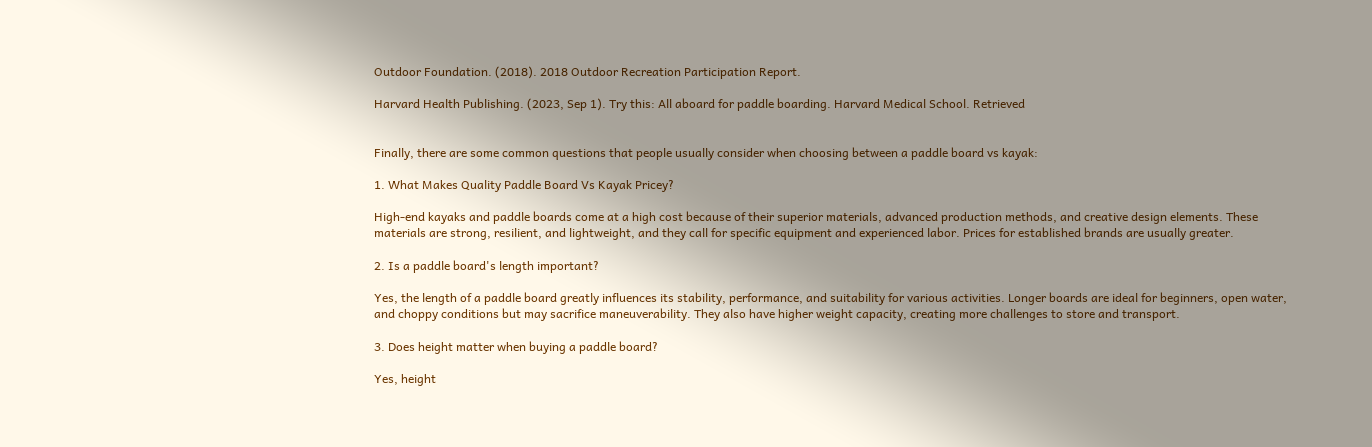Outdoor Foundation. (2018). 2018 Outdoor Recreation Participation Report.

Harvard Health Publishing. (2023, Sep 1). Try this: All aboard for paddle boarding. Harvard Medical School. Retrieved


Finally, there are some common questions that people usually consider when choosing between a paddle board vs kayak:

1. What Makes Quality Paddle Board Vs Kayak Pricey?

High-end kayaks and paddle boards come at a high cost because of their superior materials, advanced production methods, and creative design elements. These materials are strong, resilient, and lightweight, and they call for specific equipment and experienced labor. Prices for established brands are usually greater.

2. Is a paddle board's length important?

Yes, the length of a paddle board greatly influences its stability, performance, and suitability for various activities. Longer boards are ideal for beginners, open water, and choppy conditions but may sacrifice maneuverability. They also have higher weight capacity, creating more challenges to store and transport.

3. Does height matter when buying a paddle board?

Yes, height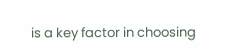is a key factor in choosing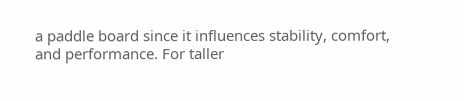a paddle board since it influences stability, comfort, and performance. For taller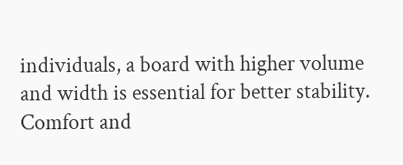individuals, a board with higher volume and width is essential for better stability. Comfort and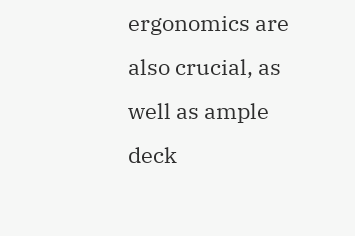ergonomics are also crucial, as well as ample deck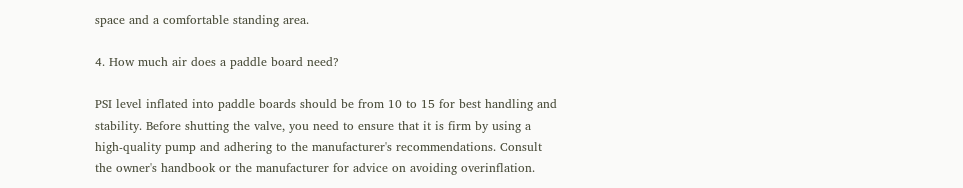space and a comfortable standing area.

4. How much air does a paddle board need?

PSI level inflated into paddle boards should be from 10 to 15 for best handling and stability. Before shutting the valve, you need to ensure that it is firm by using a high-quality pump and adhering to the manufacturer's recommendations. Consult the owner's handbook or the manufacturer for advice on avoiding overinflation.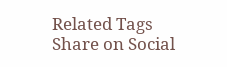Related Tags
Share on Social